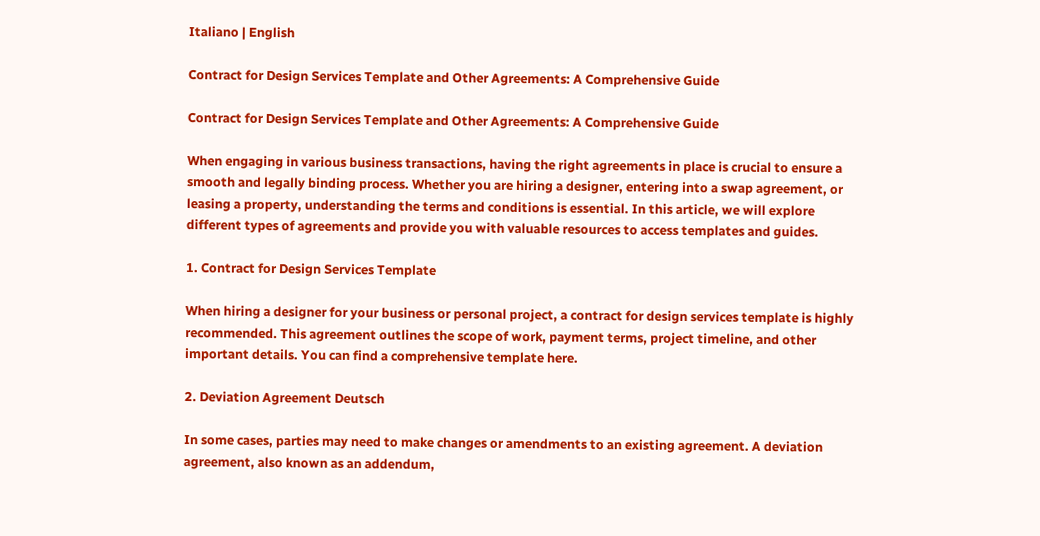Italiano | English

Contract for Design Services Template and Other Agreements: A Comprehensive Guide

Contract for Design Services Template and Other Agreements: A Comprehensive Guide

When engaging in various business transactions, having the right agreements in place is crucial to ensure a smooth and legally binding process. Whether you are hiring a designer, entering into a swap agreement, or leasing a property, understanding the terms and conditions is essential. In this article, we will explore different types of agreements and provide you with valuable resources to access templates and guides.

1. Contract for Design Services Template

When hiring a designer for your business or personal project, a contract for design services template is highly recommended. This agreement outlines the scope of work, payment terms, project timeline, and other important details. You can find a comprehensive template here.

2. Deviation Agreement Deutsch

In some cases, parties may need to make changes or amendments to an existing agreement. A deviation agreement, also known as an addendum,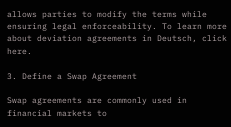allows parties to modify the terms while ensuring legal enforceability. To learn more about deviation agreements in Deutsch, click here.

3. Define a Swap Agreement

Swap agreements are commonly used in financial markets to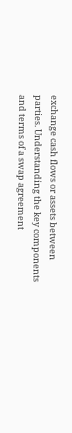exchange cash flows or assets between parties. Understanding the key components and terms of a swap agreement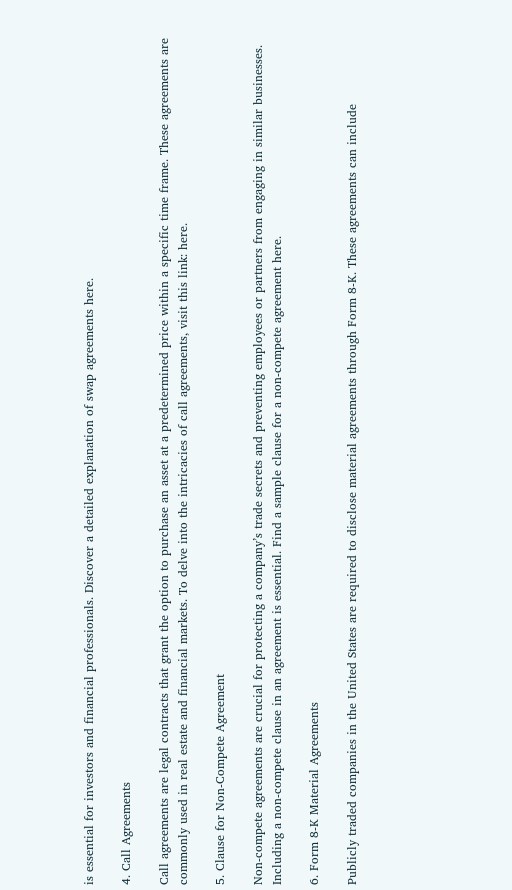is essential for investors and financial professionals. Discover a detailed explanation of swap agreements here.

4. Call Agreements

Call agreements are legal contracts that grant the option to purchase an asset at a predetermined price within a specific time frame. These agreements are commonly used in real estate and financial markets. To delve into the intricacies of call agreements, visit this link: here.

5. Clause for Non-Compete Agreement

Non-compete agreements are crucial for protecting a company’s trade secrets and preventing employees or partners from engaging in similar businesses. Including a non-compete clause in an agreement is essential. Find a sample clause for a non-compete agreement here.

6. Form 8-K Material Agreements

Publicly traded companies in the United States are required to disclose material agreements through Form 8-K. These agreements can include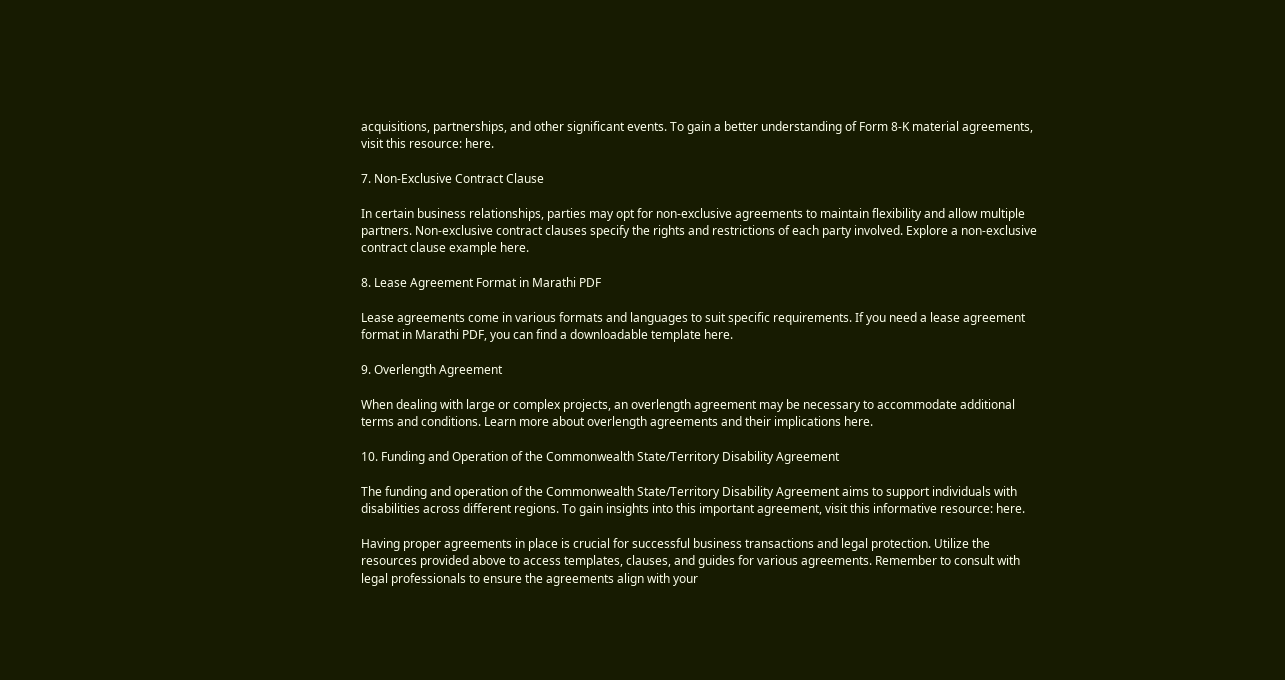acquisitions, partnerships, and other significant events. To gain a better understanding of Form 8-K material agreements, visit this resource: here.

7. Non-Exclusive Contract Clause

In certain business relationships, parties may opt for non-exclusive agreements to maintain flexibility and allow multiple partners. Non-exclusive contract clauses specify the rights and restrictions of each party involved. Explore a non-exclusive contract clause example here.

8. Lease Agreement Format in Marathi PDF

Lease agreements come in various formats and languages to suit specific requirements. If you need a lease agreement format in Marathi PDF, you can find a downloadable template here.

9. Overlength Agreement

When dealing with large or complex projects, an overlength agreement may be necessary to accommodate additional terms and conditions. Learn more about overlength agreements and their implications here.

10. Funding and Operation of the Commonwealth State/Territory Disability Agreement

The funding and operation of the Commonwealth State/Territory Disability Agreement aims to support individuals with disabilities across different regions. To gain insights into this important agreement, visit this informative resource: here.

Having proper agreements in place is crucial for successful business transactions and legal protection. Utilize the resources provided above to access templates, clauses, and guides for various agreements. Remember to consult with legal professionals to ensure the agreements align with your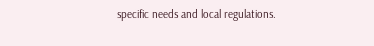specific needs and local regulations.